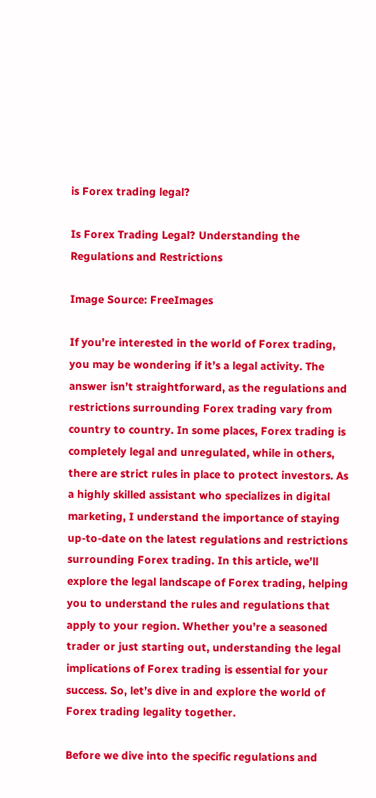is Forex trading legal?

Is Forex Trading Legal? Understanding the Regulations and Restrictions

Image Source: FreeImages

If you’re interested in the world of Forex trading, you may be wondering if it’s a legal activity. The answer isn’t straightforward, as the regulations and restrictions surrounding Forex trading vary from country to country. In some places, Forex trading is completely legal and unregulated, while in others, there are strict rules in place to protect investors. As a highly skilled assistant who specializes in digital marketing, I understand the importance of staying up-to-date on the latest regulations and restrictions surrounding Forex trading. In this article, we’ll explore the legal landscape of Forex trading, helping you to understand the rules and regulations that apply to your region. Whether you’re a seasoned trader or just starting out, understanding the legal implications of Forex trading is essential for your success. So, let’s dive in and explore the world of Forex trading legality together.

Before we dive into the specific regulations and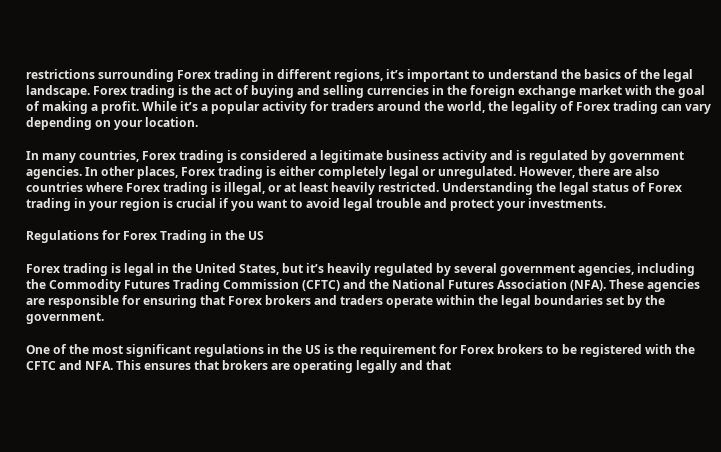restrictions surrounding Forex trading in different regions, it’s important to understand the basics of the legal landscape. Forex trading is the act of buying and selling currencies in the foreign exchange market with the goal of making a profit. While it’s a popular activity for traders around the world, the legality of Forex trading can vary depending on your location.

In many countries, Forex trading is considered a legitimate business activity and is regulated by government agencies. In other places, Forex trading is either completely legal or unregulated. However, there are also countries where Forex trading is illegal, or at least heavily restricted. Understanding the legal status of Forex trading in your region is crucial if you want to avoid legal trouble and protect your investments.

Regulations for Forex Trading in the US

Forex trading is legal in the United States, but it’s heavily regulated by several government agencies, including the Commodity Futures Trading Commission (CFTC) and the National Futures Association (NFA). These agencies are responsible for ensuring that Forex brokers and traders operate within the legal boundaries set by the government.

One of the most significant regulations in the US is the requirement for Forex brokers to be registered with the CFTC and NFA. This ensures that brokers are operating legally and that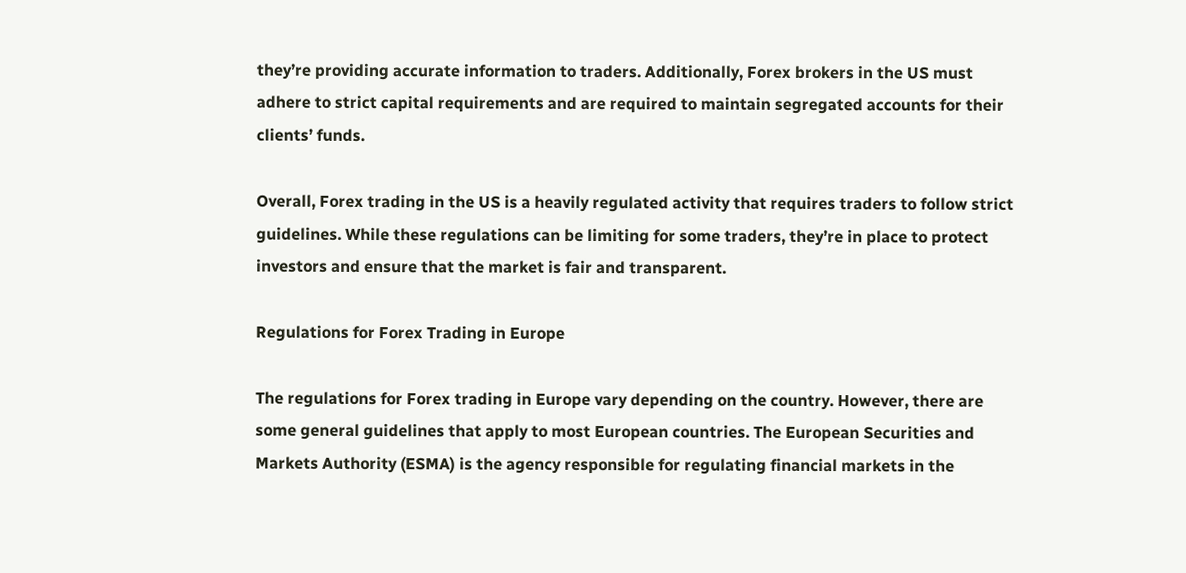they’re providing accurate information to traders. Additionally, Forex brokers in the US must adhere to strict capital requirements and are required to maintain segregated accounts for their clients’ funds.

Overall, Forex trading in the US is a heavily regulated activity that requires traders to follow strict guidelines. While these regulations can be limiting for some traders, they’re in place to protect investors and ensure that the market is fair and transparent.

Regulations for Forex Trading in Europe

The regulations for Forex trading in Europe vary depending on the country. However, there are some general guidelines that apply to most European countries. The European Securities and Markets Authority (ESMA) is the agency responsible for regulating financial markets in the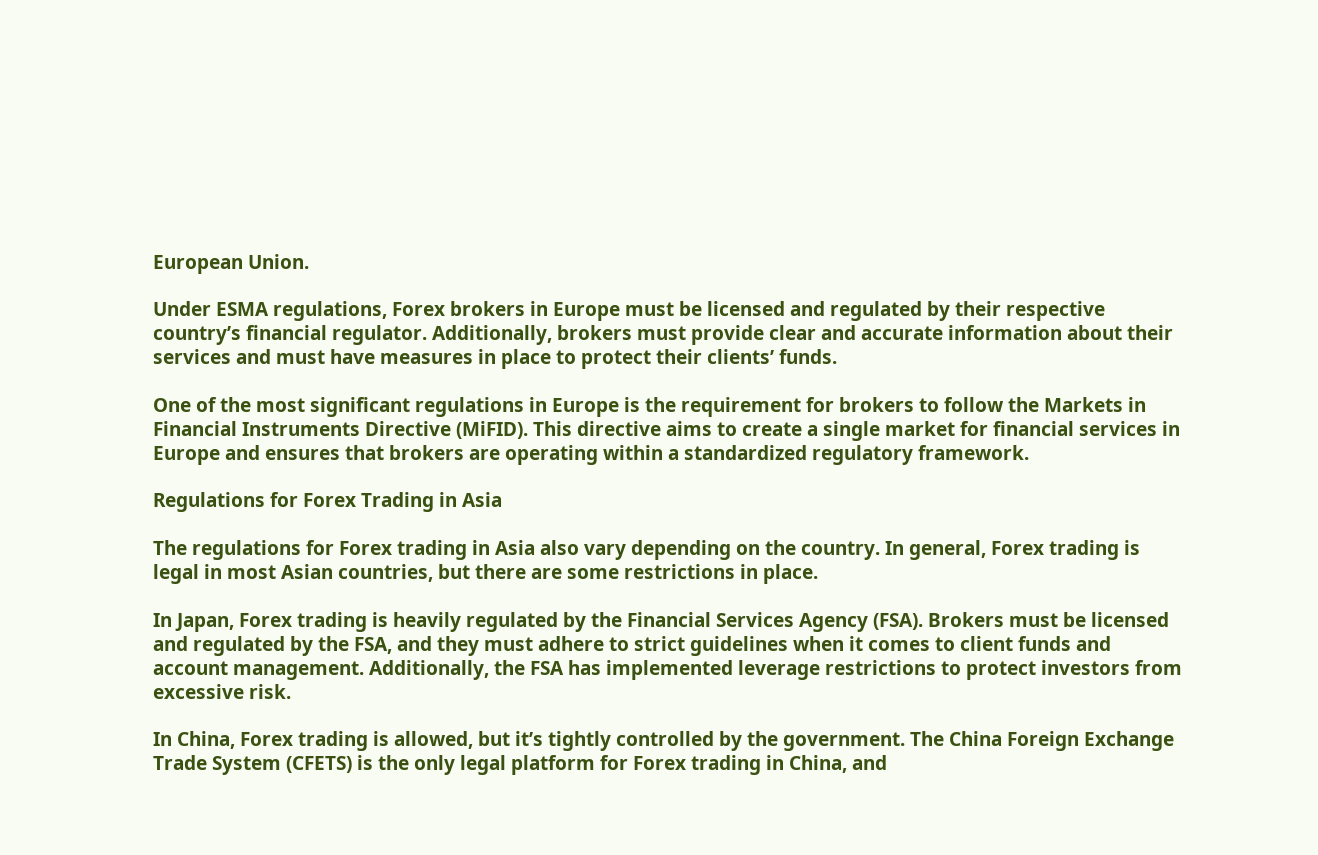European Union.

Under ESMA regulations, Forex brokers in Europe must be licensed and regulated by their respective country’s financial regulator. Additionally, brokers must provide clear and accurate information about their services and must have measures in place to protect their clients’ funds.

One of the most significant regulations in Europe is the requirement for brokers to follow the Markets in Financial Instruments Directive (MiFID). This directive aims to create a single market for financial services in Europe and ensures that brokers are operating within a standardized regulatory framework.

Regulations for Forex Trading in Asia

The regulations for Forex trading in Asia also vary depending on the country. In general, Forex trading is legal in most Asian countries, but there are some restrictions in place.

In Japan, Forex trading is heavily regulated by the Financial Services Agency (FSA). Brokers must be licensed and regulated by the FSA, and they must adhere to strict guidelines when it comes to client funds and account management. Additionally, the FSA has implemented leverage restrictions to protect investors from excessive risk.

In China, Forex trading is allowed, but it’s tightly controlled by the government. The China Foreign Exchange Trade System (CFETS) is the only legal platform for Forex trading in China, and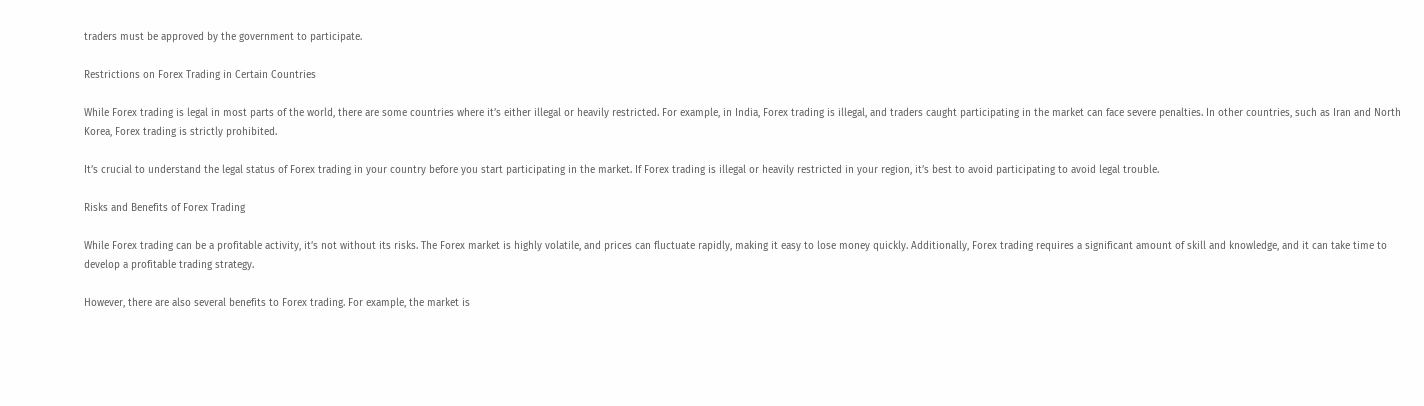traders must be approved by the government to participate.

Restrictions on Forex Trading in Certain Countries

While Forex trading is legal in most parts of the world, there are some countries where it’s either illegal or heavily restricted. For example, in India, Forex trading is illegal, and traders caught participating in the market can face severe penalties. In other countries, such as Iran and North Korea, Forex trading is strictly prohibited.

It’s crucial to understand the legal status of Forex trading in your country before you start participating in the market. If Forex trading is illegal or heavily restricted in your region, it’s best to avoid participating to avoid legal trouble.

Risks and Benefits of Forex Trading

While Forex trading can be a profitable activity, it’s not without its risks. The Forex market is highly volatile, and prices can fluctuate rapidly, making it easy to lose money quickly. Additionally, Forex trading requires a significant amount of skill and knowledge, and it can take time to develop a profitable trading strategy.

However, there are also several benefits to Forex trading. For example, the market is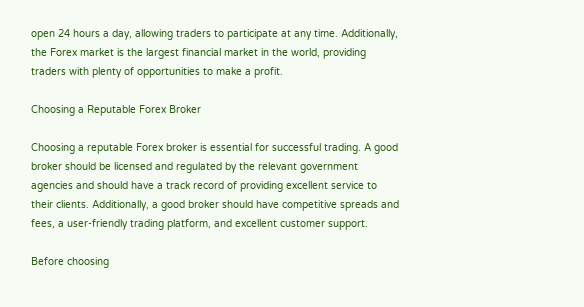open 24 hours a day, allowing traders to participate at any time. Additionally, the Forex market is the largest financial market in the world, providing traders with plenty of opportunities to make a profit.

Choosing a Reputable Forex Broker

Choosing a reputable Forex broker is essential for successful trading. A good broker should be licensed and regulated by the relevant government agencies and should have a track record of providing excellent service to their clients. Additionally, a good broker should have competitive spreads and fees, a user-friendly trading platform, and excellent customer support.

Before choosing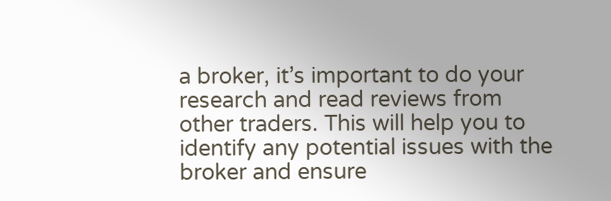a broker, it’s important to do your research and read reviews from other traders. This will help you to identify any potential issues with the broker and ensure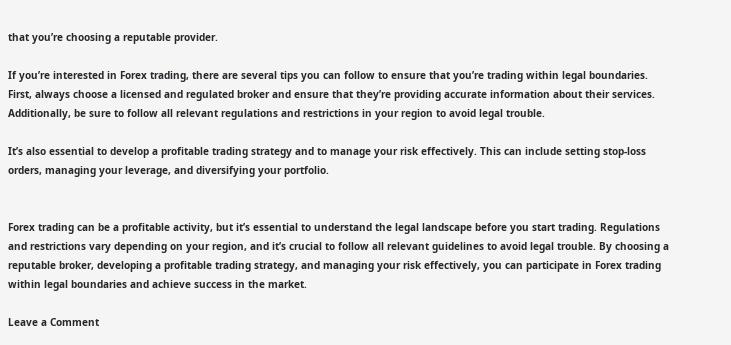that you’re choosing a reputable provider.

If you’re interested in Forex trading, there are several tips you can follow to ensure that you’re trading within legal boundaries. First, always choose a licensed and regulated broker and ensure that they’re providing accurate information about their services. Additionally, be sure to follow all relevant regulations and restrictions in your region to avoid legal trouble.

It’s also essential to develop a profitable trading strategy and to manage your risk effectively. This can include setting stop-loss orders, managing your leverage, and diversifying your portfolio.


Forex trading can be a profitable activity, but it’s essential to understand the legal landscape before you start trading. Regulations and restrictions vary depending on your region, and it’s crucial to follow all relevant guidelines to avoid legal trouble. By choosing a reputable broker, developing a profitable trading strategy, and managing your risk effectively, you can participate in Forex trading within legal boundaries and achieve success in the market.

Leave a Comment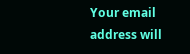Your email address will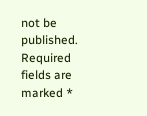not be published. Required fields are marked *